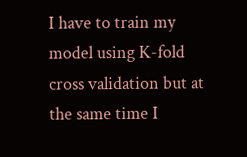I have to train my model using K-fold cross validation but at the same time I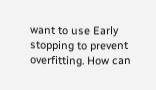want to use Early stopping to prevent overfitting. How can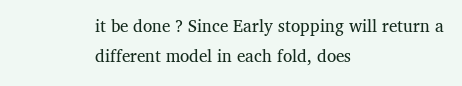it be done ? Since Early stopping will return a different model in each fold, does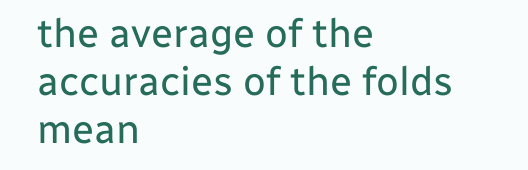the average of the accuracies of the folds mean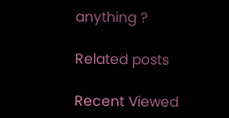anything ?

Related posts

Recent Viewed